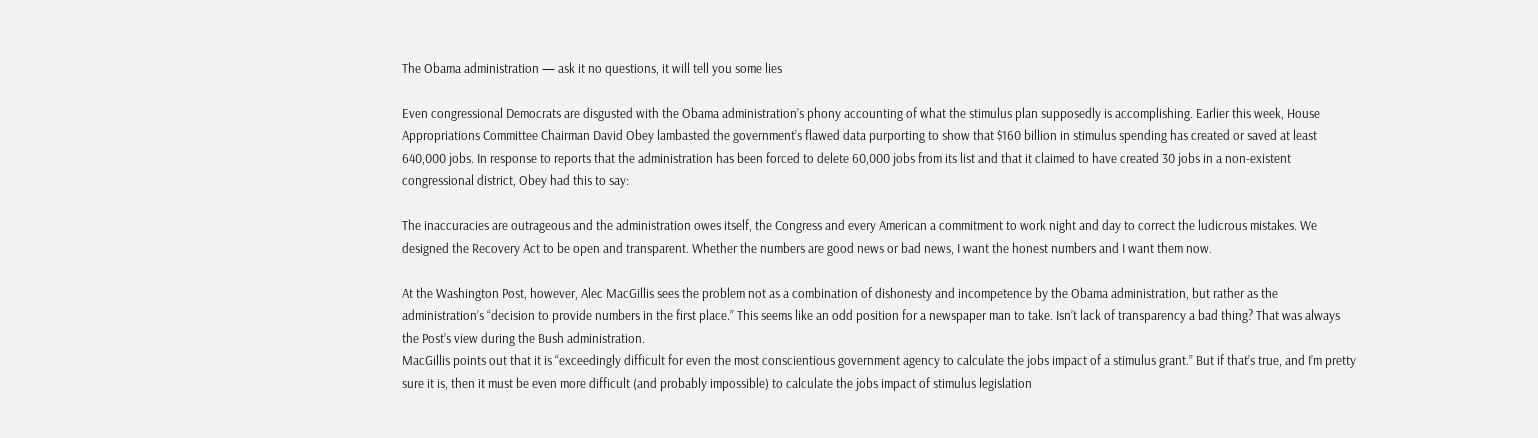The Obama administration — ask it no questions, it will tell you some lies

Even congressional Democrats are disgusted with the Obama administration’s phony accounting of what the stimulus plan supposedly is accomplishing. Earlier this week, House Appropriations Committee Chairman David Obey lambasted the government’s flawed data purporting to show that $160 billion in stimulus spending has created or saved at least 640,000 jobs. In response to reports that the administration has been forced to delete 60,000 jobs from its list and that it claimed to have created 30 jobs in a non-existent congressional district, Obey had this to say:

The inaccuracies are outrageous and the administration owes itself, the Congress and every American a commitment to work night and day to correct the ludicrous mistakes. We designed the Recovery Act to be open and transparent. Whether the numbers are good news or bad news, I want the honest numbers and I want them now.

At the Washington Post, however, Alec MacGillis sees the problem not as a combination of dishonesty and incompetence by the Obama administration, but rather as the administration’s “decision to provide numbers in the first place.” This seems like an odd position for a newspaper man to take. Isn’t lack of transparency a bad thing? That was always the Post’s view during the Bush administration.
MacGillis points out that it is “exceedingly difficult for even the most conscientious government agency to calculate the jobs impact of a stimulus grant.” But if that’s true, and I’m pretty sure it is, then it must be even more difficult (and probably impossible) to calculate the jobs impact of stimulus legislation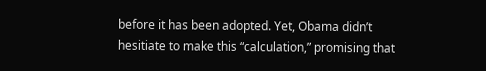before it has been adopted. Yet, Obama didn’t hesitiate to make this “calculation,” promising that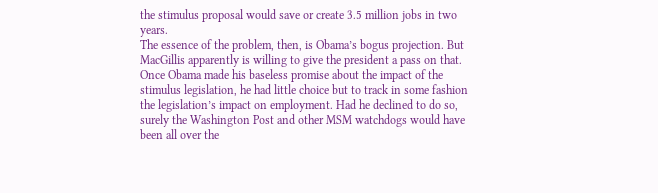the stimulus proposal would save or create 3.5 million jobs in two years.
The essence of the problem, then, is Obama’s bogus projection. But MacGillis apparently is willing to give the president a pass on that.
Once Obama made his baseless promise about the impact of the stimulus legislation, he had little choice but to track in some fashion the legislation’s impact on employment. Had he declined to do so, surely the Washington Post and other MSM watchdogs would have been all over the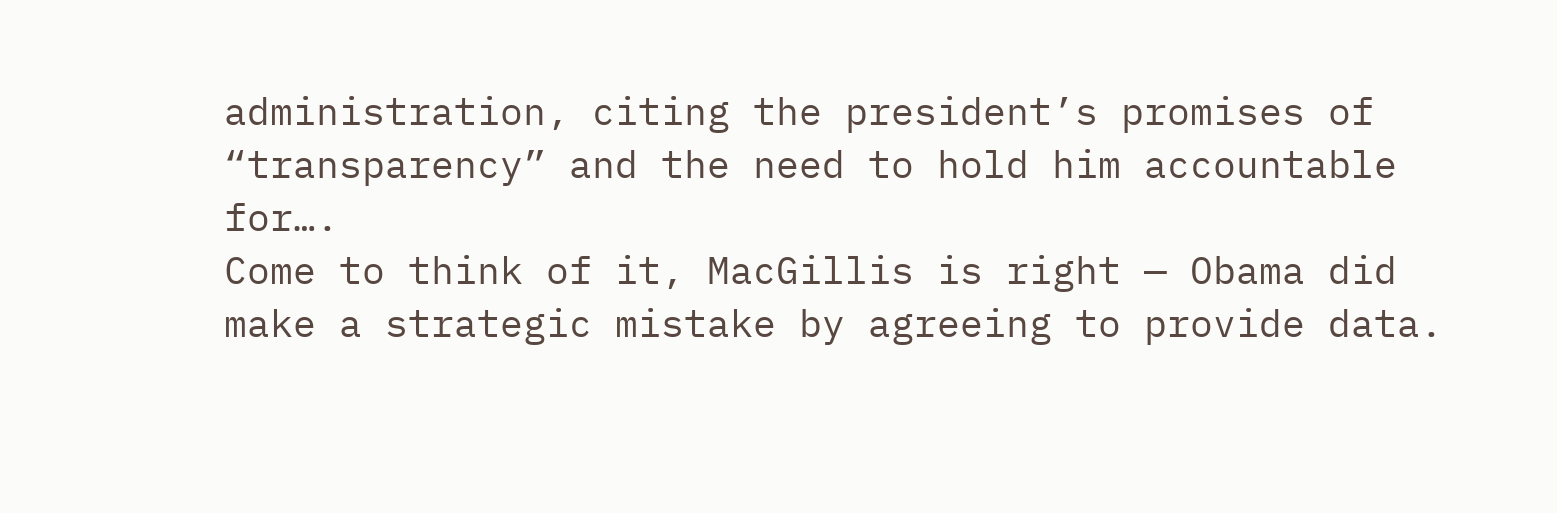administration, citing the president’s promises of “transparency” and the need to hold him accountable for….
Come to think of it, MacGillis is right — Obama did make a strategic mistake by agreeing to provide data.